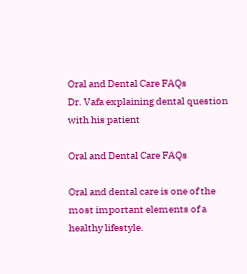Oral and Dental Care FAQs
Dr. Vafa explaining dental question with his patient

Oral and Dental Care FAQs

Oral and dental care is one of the most important elements of a healthy lifestyle.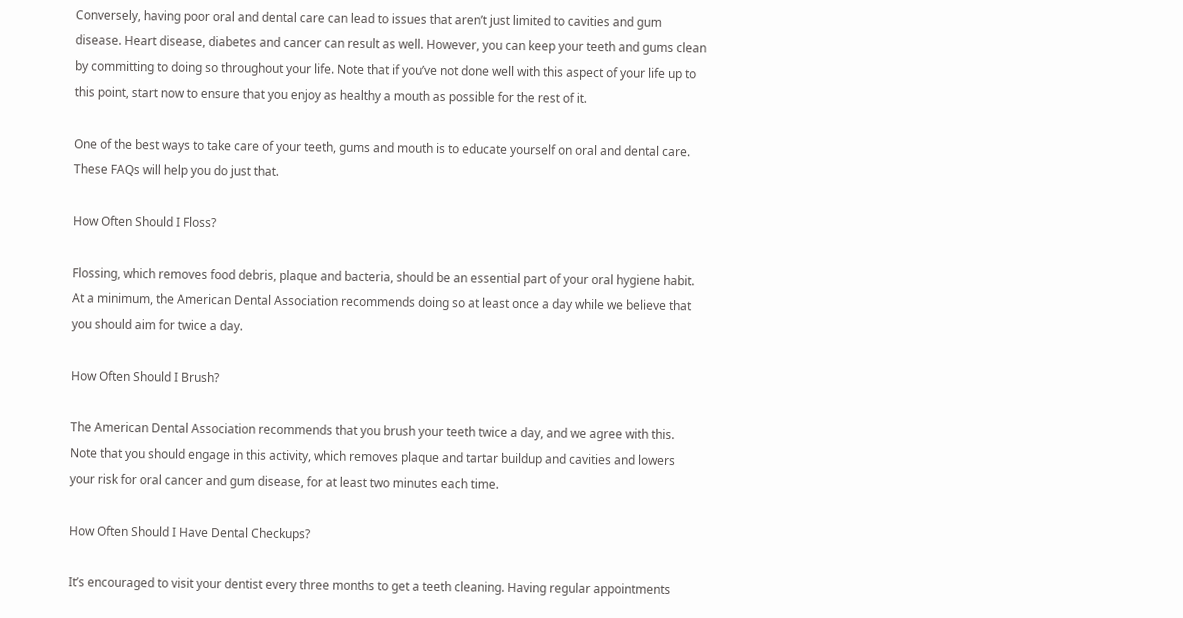Conversely, having poor oral and dental care can lead to issues that aren’t just limited to cavities and gum disease. Heart disease, diabetes and cancer can result as well. However, you can keep your teeth and gums clean by committing to doing so throughout your life. Note that if you’ve not done well with this aspect of your life up to this point, start now to ensure that you enjoy as healthy a mouth as possible for the rest of it.

One of the best ways to take care of your teeth, gums and mouth is to educate yourself on oral and dental care. These FAQs will help you do just that.

How Often Should I Floss?

Flossing, which removes food debris, plaque and bacteria, should be an essential part of your oral hygiene habit. At a minimum, the American Dental Association recommends doing so at least once a day while we believe that you should aim for twice a day.

How Often Should I Brush?

The American Dental Association recommends that you brush your teeth twice a day, and we agree with this. Note that you should engage in this activity, which removes plaque and tartar buildup and cavities and lowers your risk for oral cancer and gum disease, for at least two minutes each time.

How Often Should I Have Dental Checkups?

It’s encouraged to visit your dentist every three months to get a teeth cleaning. Having regular appointments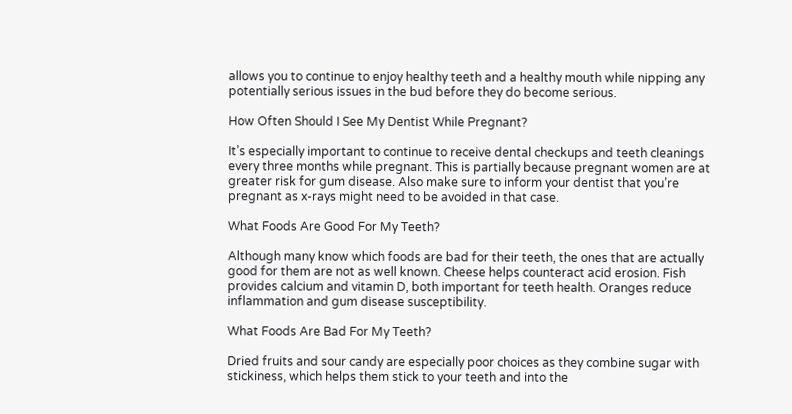allows you to continue to enjoy healthy teeth and a healthy mouth while nipping any potentially serious issues in the bud before they do become serious.

How Often Should I See My Dentist While Pregnant?

It’s especially important to continue to receive dental checkups and teeth cleanings every three months while pregnant. This is partially because pregnant women are at greater risk for gum disease. Also make sure to inform your dentist that you’re pregnant as x-rays might need to be avoided in that case.

What Foods Are Good For My Teeth?

Although many know which foods are bad for their teeth, the ones that are actually good for them are not as well known. Cheese helps counteract acid erosion. Fish provides calcium and vitamin D, both important for teeth health. Oranges reduce inflammation and gum disease susceptibility.

What Foods Are Bad For My Teeth?

Dried fruits and sour candy are especially poor choices as they combine sugar with stickiness, which helps them stick to your teeth and into the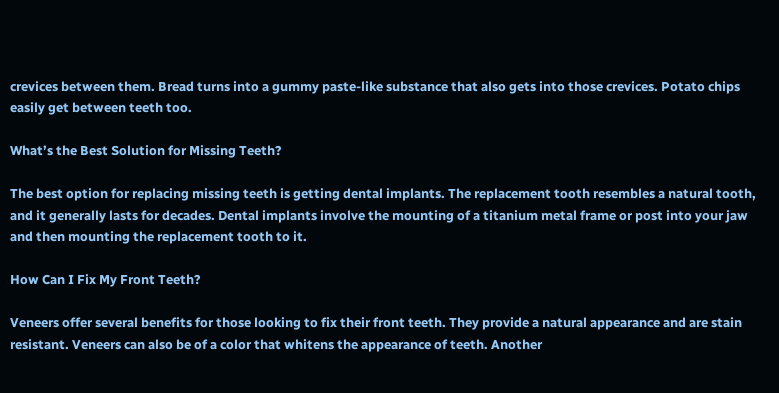crevices between them. Bread turns into a gummy paste-like substance that also gets into those crevices. Potato chips easily get between teeth too.

What’s the Best Solution for Missing Teeth?

The best option for replacing missing teeth is getting dental implants. The replacement tooth resembles a natural tooth, and it generally lasts for decades. Dental implants involve the mounting of a titanium metal frame or post into your jaw and then mounting the replacement tooth to it.

How Can I Fix My Front Teeth?

Veneers offer several benefits for those looking to fix their front teeth. They provide a natural appearance and are stain resistant. Veneers can also be of a color that whitens the appearance of teeth. Another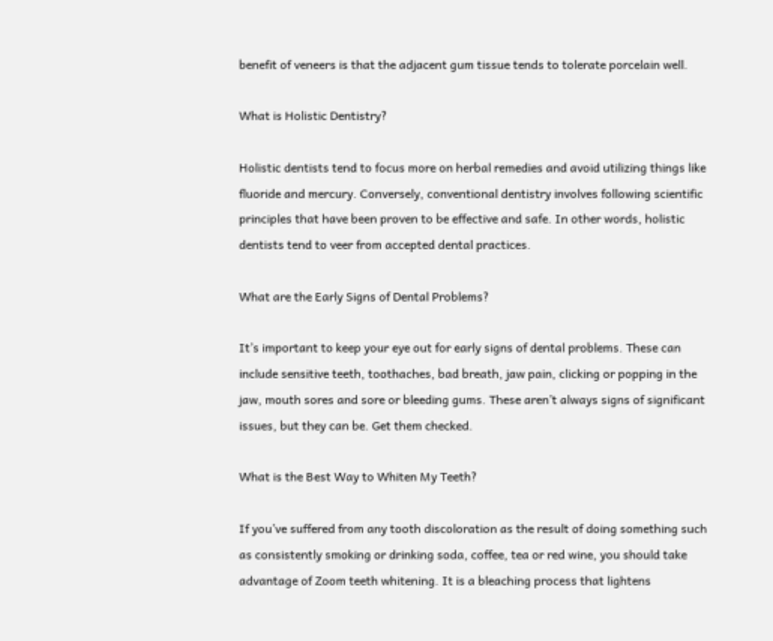benefit of veneers is that the adjacent gum tissue tends to tolerate porcelain well.

What is Holistic Dentistry?

Holistic dentists tend to focus more on herbal remedies and avoid utilizing things like fluoride and mercury. Conversely, conventional dentistry involves following scientific principles that have been proven to be effective and safe. In other words, holistic dentists tend to veer from accepted dental practices.

What are the Early Signs of Dental Problems?

It’s important to keep your eye out for early signs of dental problems. These can include sensitive teeth, toothaches, bad breath, jaw pain, clicking or popping in the jaw, mouth sores and sore or bleeding gums. These aren’t always signs of significant issues, but they can be. Get them checked.

What is the Best Way to Whiten My Teeth?

If you’ve suffered from any tooth discoloration as the result of doing something such as consistently smoking or drinking soda, coffee, tea or red wine, you should take advantage of Zoom teeth whitening. It is a bleaching process that lightens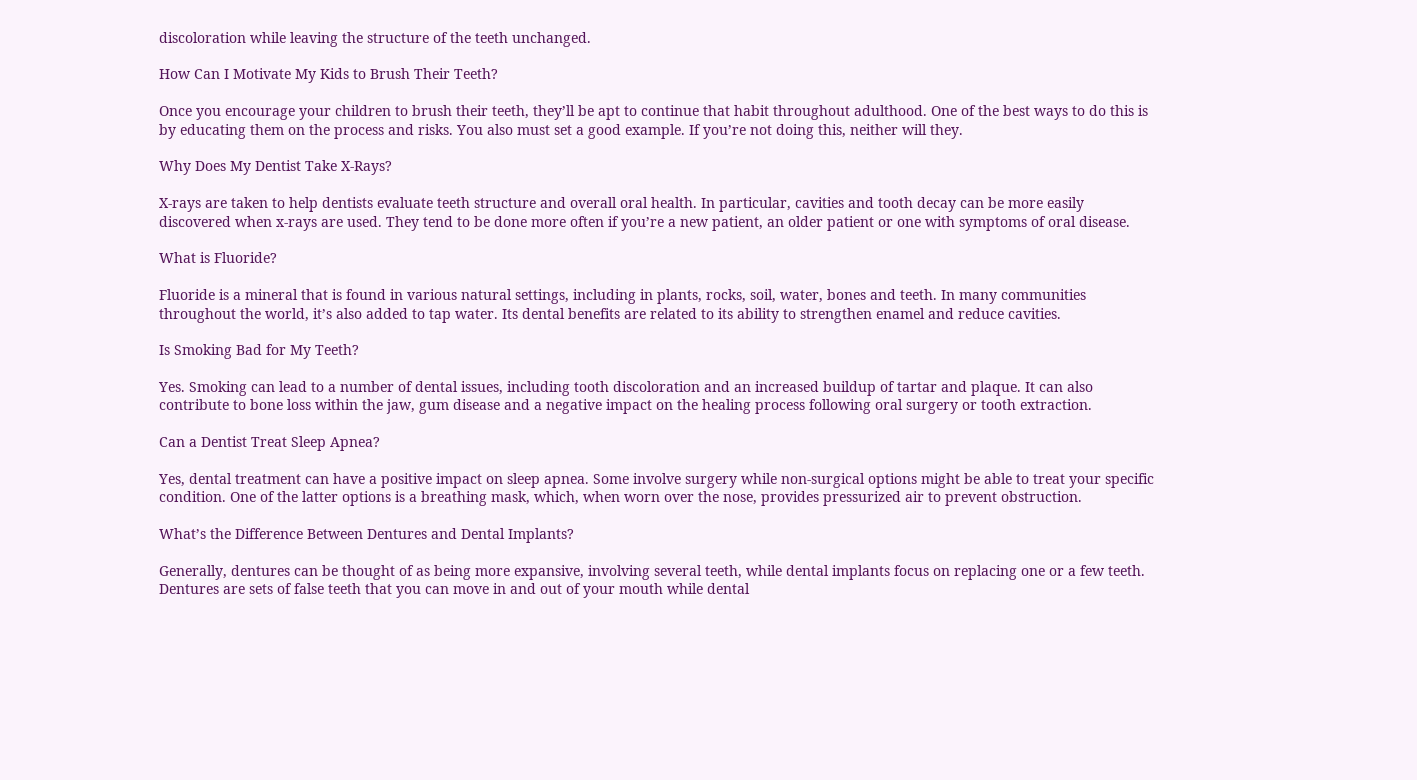discoloration while leaving the structure of the teeth unchanged.

How Can I Motivate My Kids to Brush Their Teeth?

Once you encourage your children to brush their teeth, they’ll be apt to continue that habit throughout adulthood. One of the best ways to do this is by educating them on the process and risks. You also must set a good example. If you’re not doing this, neither will they.

Why Does My Dentist Take X-Rays?

X-rays are taken to help dentists evaluate teeth structure and overall oral health. In particular, cavities and tooth decay can be more easily discovered when x-rays are used. They tend to be done more often if you’re a new patient, an older patient or one with symptoms of oral disease.

What is Fluoride?

Fluoride is a mineral that is found in various natural settings, including in plants, rocks, soil, water, bones and teeth. In many communities throughout the world, it’s also added to tap water. Its dental benefits are related to its ability to strengthen enamel and reduce cavities.

Is Smoking Bad for My Teeth?

Yes. Smoking can lead to a number of dental issues, including tooth discoloration and an increased buildup of tartar and plaque. It can also contribute to bone loss within the jaw, gum disease and a negative impact on the healing process following oral surgery or tooth extraction.

Can a Dentist Treat Sleep Apnea?

Yes, dental treatment can have a positive impact on sleep apnea. Some involve surgery while non-surgical options might be able to treat your specific condition. One of the latter options is a breathing mask, which, when worn over the nose, provides pressurized air to prevent obstruction.

What’s the Difference Between Dentures and Dental Implants?

Generally, dentures can be thought of as being more expansive, involving several teeth, while dental implants focus on replacing one or a few teeth. Dentures are sets of false teeth that you can move in and out of your mouth while dental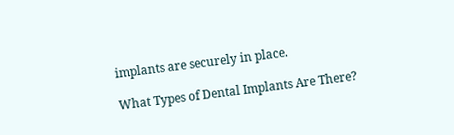implants are securely in place.

What Types of Dental Implants Are There?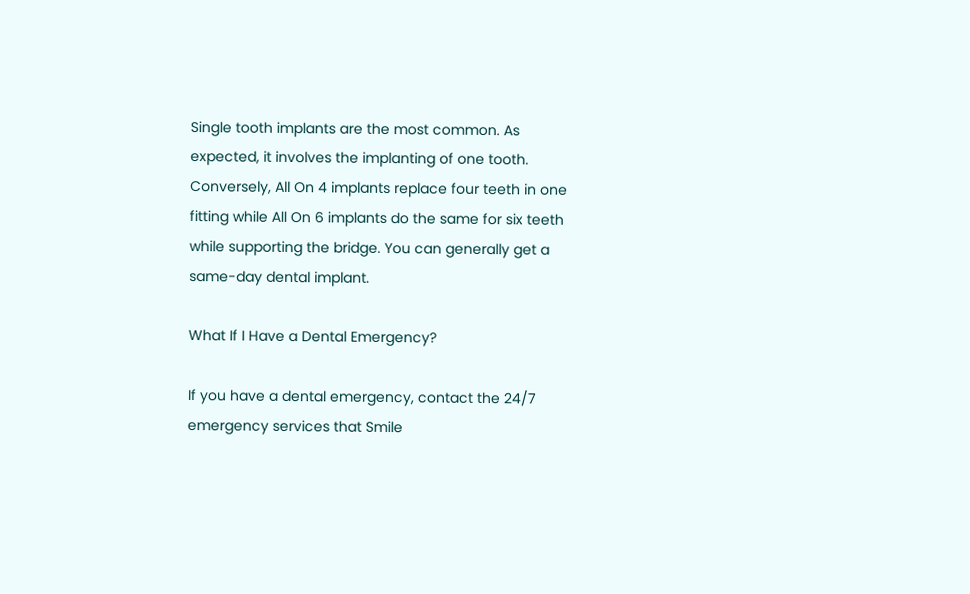Single tooth implants are the most common. As expected, it involves the implanting of one tooth. Conversely, All On 4 implants replace four teeth in one fitting while All On 6 implants do the same for six teeth while supporting the bridge. You can generally get a same-day dental implant.

What If I Have a Dental Emergency?

If you have a dental emergency, contact the 24/7 emergency services that Smile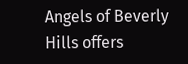Angels of Beverly Hills offers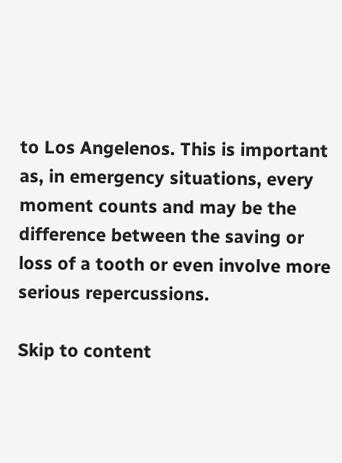to Los Angelenos. This is important as, in emergency situations, every moment counts and may be the difference between the saving or loss of a tooth or even involve more serious repercussions.

Skip to content